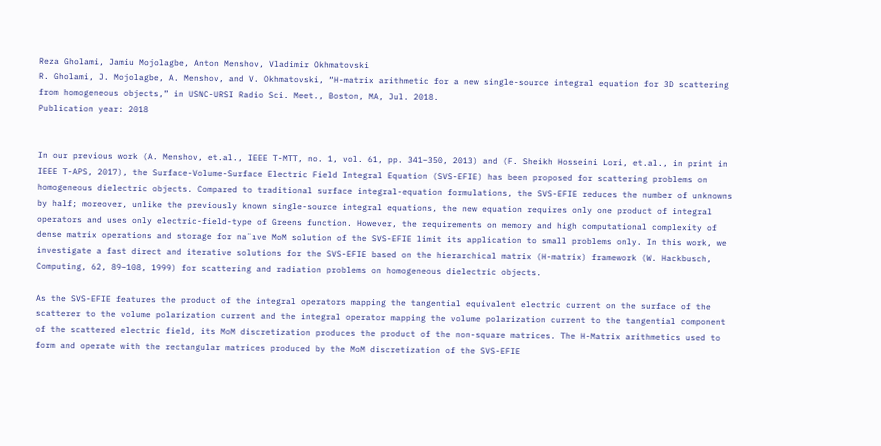Reza Gholami, Jamiu Mojolagbe, Anton Menshov, Vladimir Okhmatovski
R. Gholami, J. Mojolagbe, A. Menshov, and V. Okhmatovski, “H-matrix arithmetic for a new single-source integral equation for 3D scattering from homogeneous objects,” in USNC-URSI Radio Sci. Meet., Boston, MA, Jul. 2018.
Publication year: 2018


In our previous work (A. Menshov, et.al., IEEE T-MTT, no. 1, vol. 61, pp. 341–350, 2013) and (F. Sheikh Hosseini Lori, et.al., in print in IEEE T-APS, 2017), the Surface-Volume-Surface Electric Field Integral Equation (SVS-EFIE) has been proposed for scattering problems on homogeneous dielectric objects. Compared to traditional surface integral-equation formulations, the SVS-EFIE reduces the number of unknowns by half; moreover, unlike the previously known single-source integral equations, the new equation requires only one product of integral operators and uses only electric-field-type of Greens function. However, the requirements on memory and high computational complexity of dense matrix operations and storage for na¨ıve MoM solution of the SVS-EFIE limit its application to small problems only. In this work, we investigate a fast direct and iterative solutions for the SVS-EFIE based on the hierarchical matrix (H-matrix) framework (W. Hackbusch, Computing, 62, 89–108, 1999) for scattering and radiation problems on homogeneous dielectric objects.

As the SVS-EFIE features the product of the integral operators mapping the tangential equivalent electric current on the surface of the scatterer to the volume polarization current and the integral operator mapping the volume polarization current to the tangential component of the scattered electric field, its MoM discretization produces the product of the non-square matrices. The H-Matrix arithmetics used to form and operate with the rectangular matrices produced by the MoM discretization of the SVS-EFIE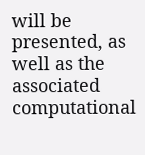will be presented, as well as the associated computational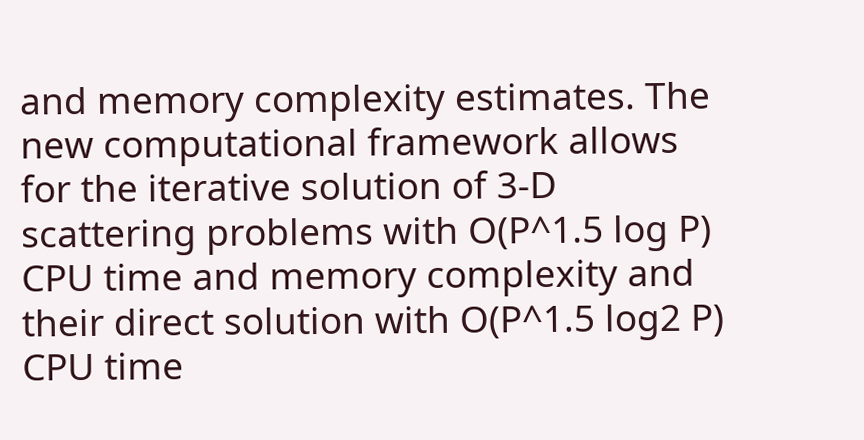and memory complexity estimates. The new computational framework allows for the iterative solution of 3-D scattering problems with O(P^1.5 log P) CPU time and memory complexity and their direct solution with O(P^1.5 log2 P) CPU time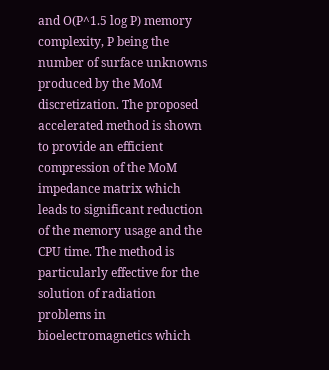and O(P^1.5 log P) memory complexity, P being the number of surface unknowns produced by the MoM discretization. The proposed accelerated method is shown to provide an efficient compression of the MoM impedance matrix which leads to significant reduction of the memory usage and the CPU time. The method is particularly effective for the solution of radiation problems in bioelectromagnetics which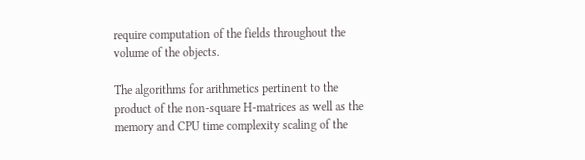require computation of the fields throughout the volume of the objects.

The algorithms for arithmetics pertinent to the product of the non-square H-matrices as well as the memory and CPU time complexity scaling of the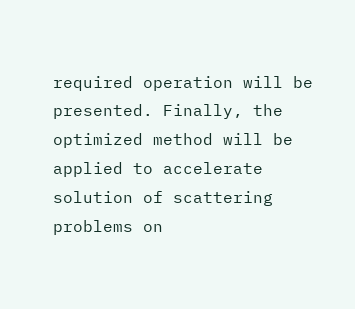required operation will be presented. Finally, the optimized method will be applied to accelerate solution of scattering problems on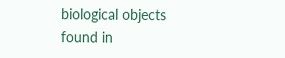biological objects found in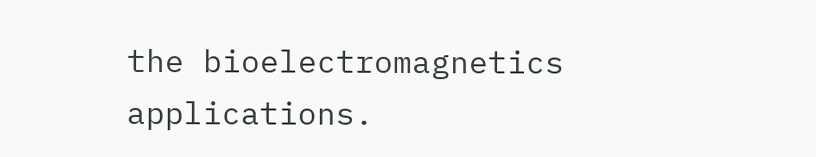the bioelectromagnetics applications.